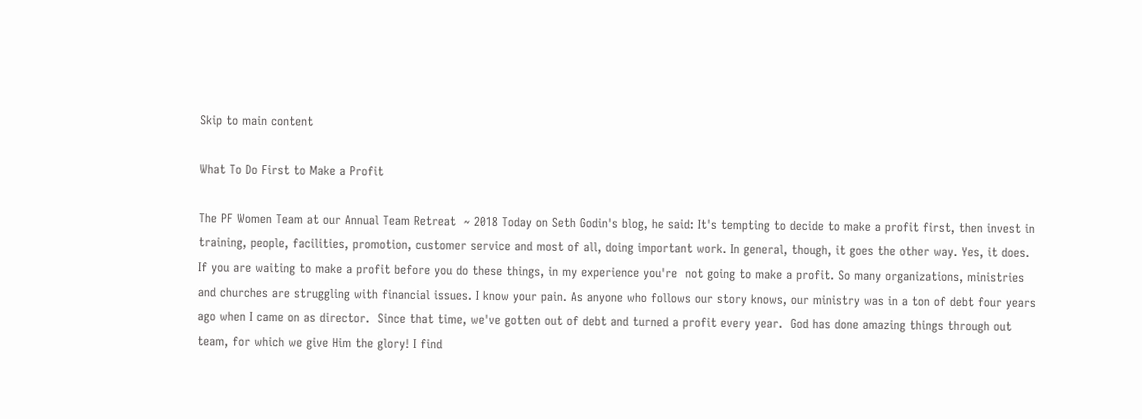Skip to main content

What To Do First to Make a Profit

The PF Women Team at our Annual Team Retreat  ~ 2018 Today on Seth Godin's blog, he said: It's tempting to decide to make a profit first, then invest in training, people, facilities, promotion, customer service and most of all, doing important work. In general, though, it goes the other way. Yes, it does. If you are waiting to make a profit before you do these things, in my experience you're  not going to make a profit. So many organizations, ministries and churches are struggling with financial issues. I know your pain. As anyone who follows our story knows, our ministry was in a ton of debt four years ago when I came on as director.  Since that time, we've gotten out of debt and turned a profit every year.  God has done amazing things through out team, for which we give Him the glory! I find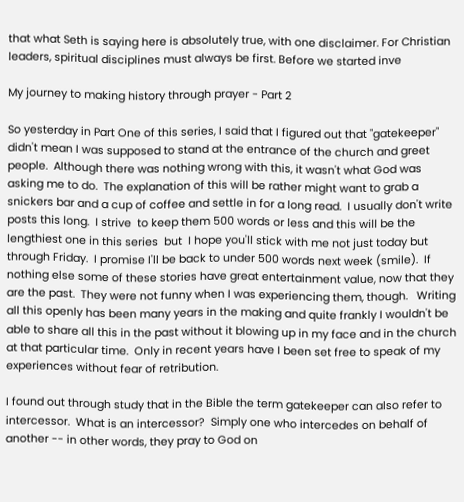that what Seth is saying here is absolutely true, with one disclaimer. For Christian leaders, spiritual disciplines must always be first. Before we started inve

My journey to making history through prayer - Part 2

So yesterday in Part One of this series, I said that I figured out that "gatekeeper" didn't mean I was supposed to stand at the entrance of the church and greet people.  Although there was nothing wrong with this, it wasn't what God was asking me to do.  The explanation of this will be rather might want to grab a snickers bar and a cup of coffee and settle in for a long read.  I usually don't write posts this long.  I strive  to keep them 500 words or less and this will be the lengthiest one in this series  but  I hope you'll stick with me not just today but through Friday.  I promise I'll be back to under 500 words next week (smile).  If nothing else some of these stories have great entertainment value, now that they are the past.  They were not funny when I was experiencing them, though.   Writing all this openly has been many years in the making and quite frankly I wouldn't be able to share all this in the past without it blowing up in my face and in the church at that particular time.  Only in recent years have I been set free to speak of my experiences without fear of retribution.

I found out through study that in the Bible the term gatekeeper can also refer to intercessor.  What is an intercessor?  Simply one who intercedes on behalf of another -- in other words, they pray to God on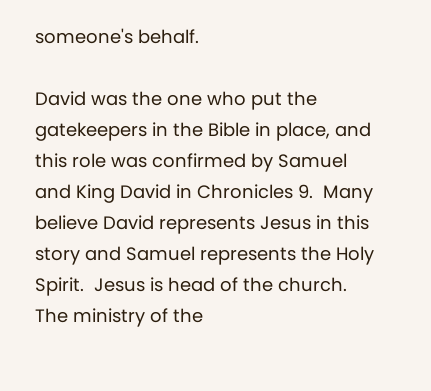someone's behalf.

David was the one who put the gatekeepers in the Bible in place, and this role was confirmed by Samuel and King David in Chronicles 9.  Many believe David represents Jesus in this story and Samuel represents the Holy Spirit.  Jesus is head of the church.  The ministry of the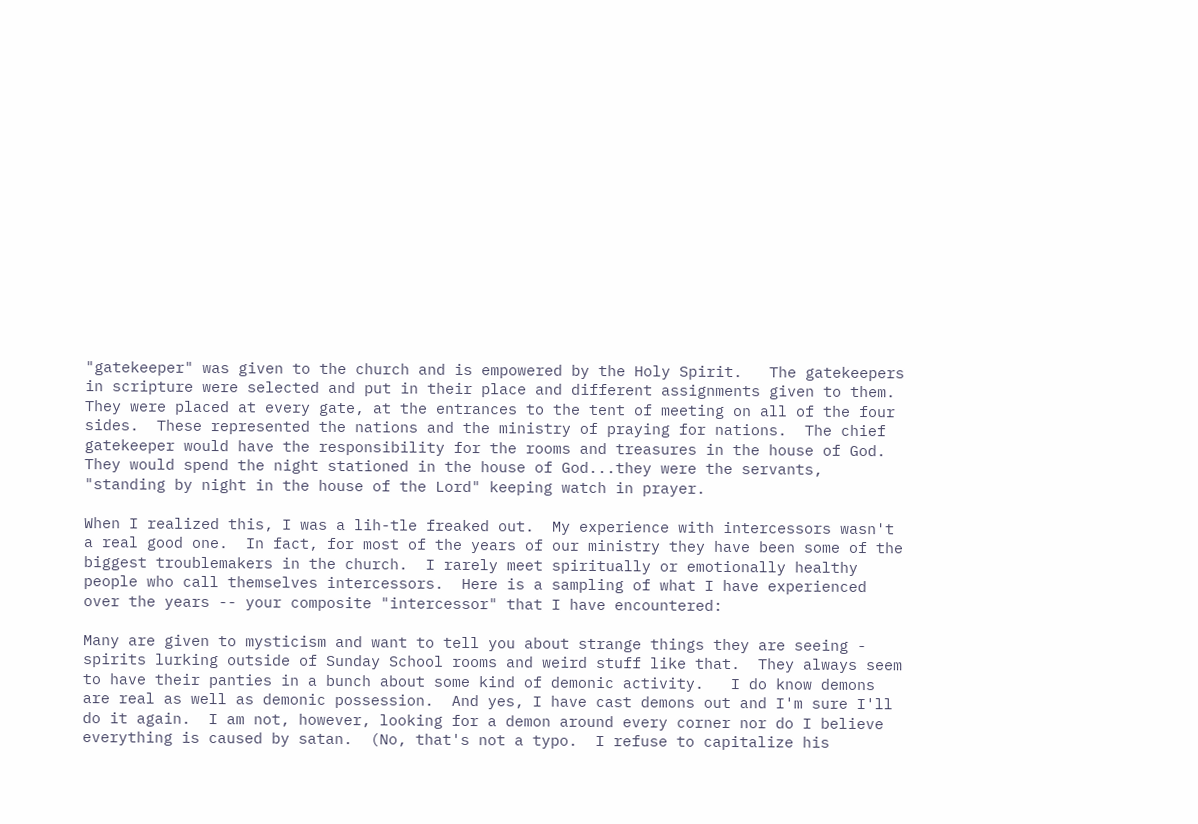"gatekeeper" was given to the church and is empowered by the Holy Spirit.   The gatekeepers in scripture were selected and put in their place and different assignments given to them.  They were placed at every gate, at the entrances to the tent of meeting on all of the four sides.  These represented the nations and the ministry of praying for nations.  The chief gatekeeper would have the responsibility for the rooms and treasures in the house of God.  They would spend the night stationed in the house of God...they were the servants, "standing by night in the house of the Lord" keeping watch in prayer.

When I realized this, I was a lih-tle freaked out.  My experience with intercessors wasn't a real good one.  In fact, for most of the years of our ministry they have been some of the biggest troublemakers in the church.  I rarely meet spiritually or emotionally healthy people who call themselves intercessors.  Here is a sampling of what I have experienced over the years -- your composite "intercessor" that I have encountered:

Many are given to mysticism and want to tell you about strange things they are seeing - spirits lurking outside of Sunday School rooms and weird stuff like that.  They always seem to have their panties in a bunch about some kind of demonic activity.   I do know demons are real as well as demonic possession.  And yes, I have cast demons out and I'm sure I'll do it again.  I am not, however, looking for a demon around every corner nor do I believe everything is caused by satan.  (No, that's not a typo.  I refuse to capitalize his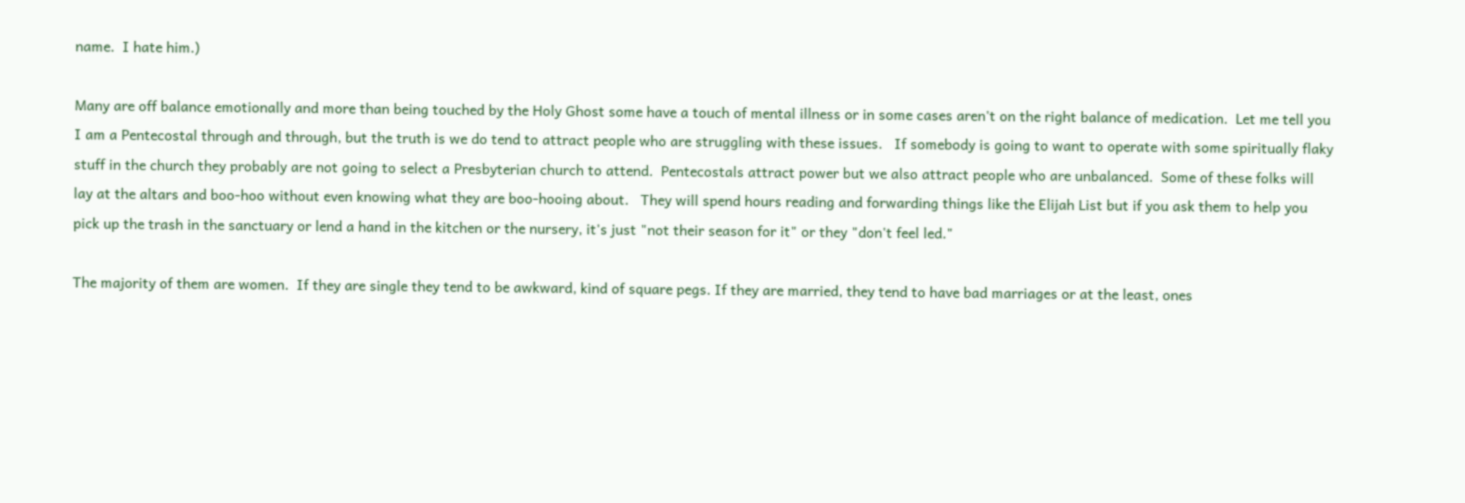name.  I hate him.)

Many are off balance emotionally and more than being touched by the Holy Ghost some have a touch of mental illness or in some cases aren't on the right balance of medication.  Let me tell you I am a Pentecostal through and through, but the truth is we do tend to attract people who are struggling with these issues.   If somebody is going to want to operate with some spiritually flaky stuff in the church they probably are not going to select a Presbyterian church to attend.  Pentecostals attract power but we also attract people who are unbalanced.  Some of these folks will lay at the altars and boo-hoo without even knowing what they are boo-hooing about.   They will spend hours reading and forwarding things like the Elijah List but if you ask them to help you pick up the trash in the sanctuary or lend a hand in the kitchen or the nursery, it's just "not their season for it" or they "don't feel led."

The majority of them are women.  If they are single they tend to be awkward, kind of square pegs. If they are married, they tend to have bad marriages or at the least, ones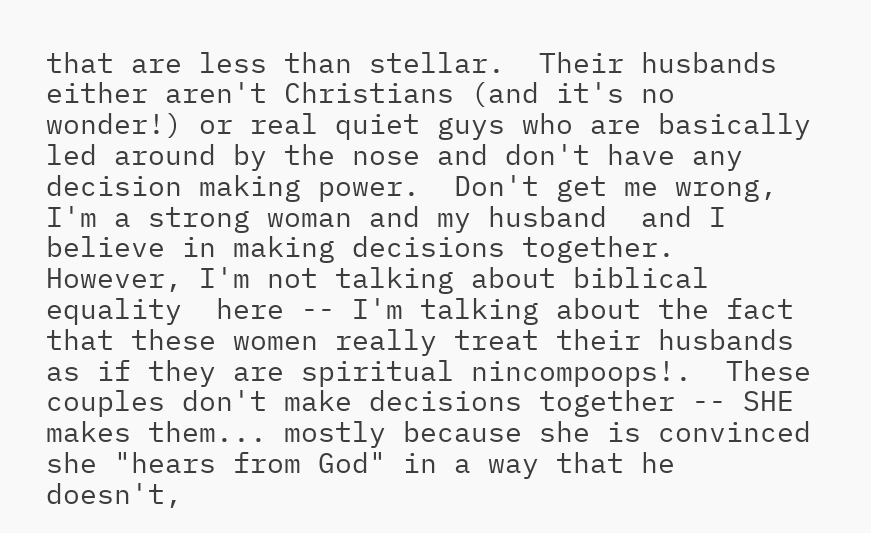that are less than stellar.  Their husbands either aren't Christians (and it's no wonder!) or real quiet guys who are basically led around by the nose and don't have any decision making power.  Don't get me wrong, I'm a strong woman and my husband  and I believe in making decisions together.  However, I'm not talking about biblical equality  here -- I'm talking about the fact that these women really treat their husbands as if they are spiritual nincompoops!.  These couples don't make decisions together -- SHE makes them... mostly because she is convinced she "hears from God" in a way that he doesn't,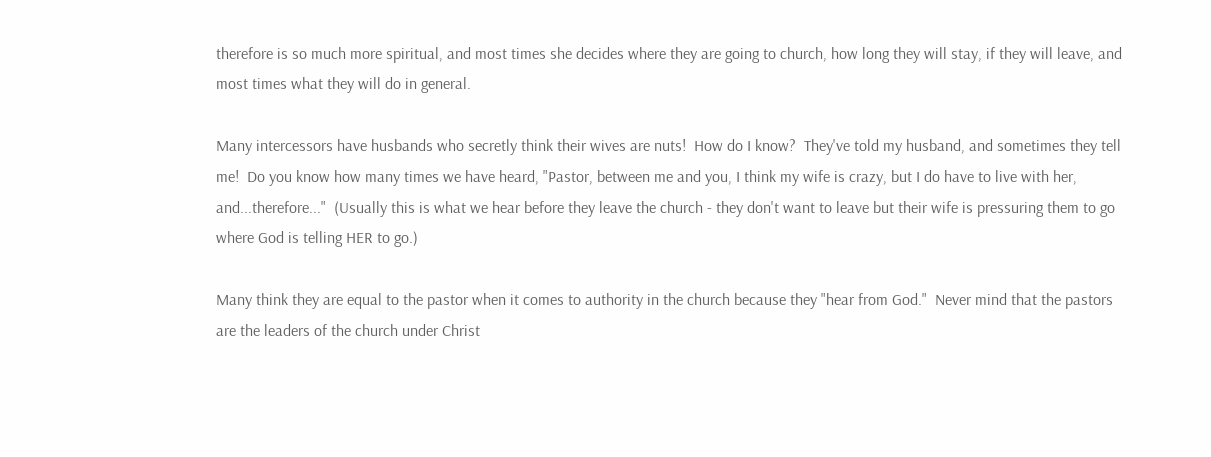therefore is so much more spiritual, and most times she decides where they are going to church, how long they will stay, if they will leave, and most times what they will do in general.

Many intercessors have husbands who secretly think their wives are nuts!  How do I know?  They've told my husband, and sometimes they tell me!  Do you know how many times we have heard, "Pastor, between me and you, I think my wife is crazy, but I do have to live with her, and...therefore..."  (Usually this is what we hear before they leave the church - they don't want to leave but their wife is pressuring them to go where God is telling HER to go.)

Many think they are equal to the pastor when it comes to authority in the church because they "hear from God."  Never mind that the pastors are the leaders of the church under Christ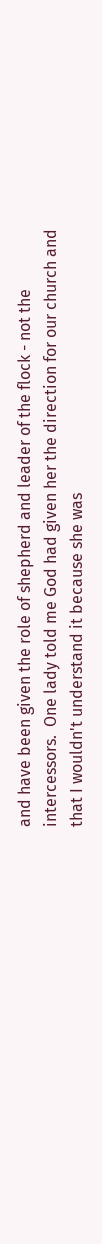and have been given the role of shepherd and leader of the flock - not the intercessors.  One lady told me God had given her the direction for our church and that I wouldn't understand it because she was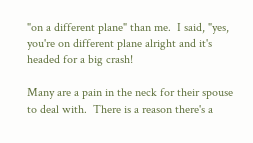"on a different plane" than me.  I said, "yes, you're on different plane alright and it's headed for a big crash!

Many are a pain in the neck for their spouse to deal with.  There is a reason there's a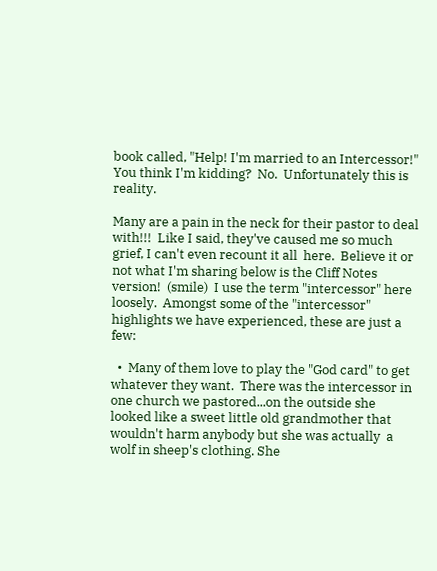book called, "Help! I'm married to an Intercessor!"  You think I'm kidding?  No.  Unfortunately this is reality.

Many are a pain in the neck for their pastor to deal with!!!  Like I said, they've caused me so much grief, I can't even recount it all  here.  Believe it or not what I'm sharing below is the Cliff Notes version!  (smile)  I use the term "intercessor" here loosely.  Amongst some of the "intercessor" highlights we have experienced, these are just a few:

  •  Many of them love to play the "God card" to get whatever they want.  There was the intercessor in one church we pastored...on the outside she looked like a sweet little old grandmother that wouldn't harm anybody but she was actually  a wolf in sheep's clothing. She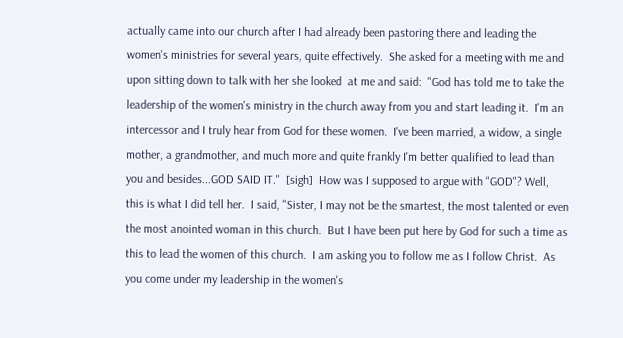actually came into our church after I had already been pastoring there and leading the women's ministries for several years, quite effectively.  She asked for a meeting with me and upon sitting down to talk with her she looked  at me and said:  "God has told me to take the leadership of the women's ministry in the church away from you and start leading it.  I'm an intercessor and I truly hear from God for these women.  I've been married, a widow, a single mother, a grandmother, and much more and quite frankly I'm better qualified to lead than you and besides...GOD SAID IT."  [sigh]  How was I supposed to argue with "GOD"? Well, this is what I did tell her.  I said, "Sister, I may not be the smartest, the most talented or even the most anointed woman in this church.  But I have been put here by God for such a time as this to lead the women of this church.  I am asking you to follow me as I follow Christ.  As you come under my leadership in the women's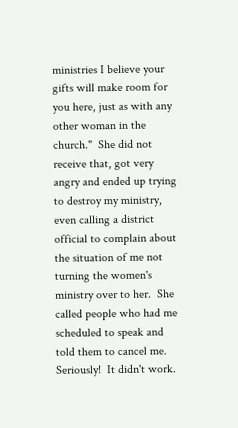ministries I believe your gifts will make room for you here, just as with any other woman in the church."  She did not receive that, got very angry and ended up trying to destroy my ministry, even calling a district official to complain about the situation of me not turning the women's ministry over to her.  She called people who had me scheduled to speak and told them to cancel me.  Seriously!  It didn't work.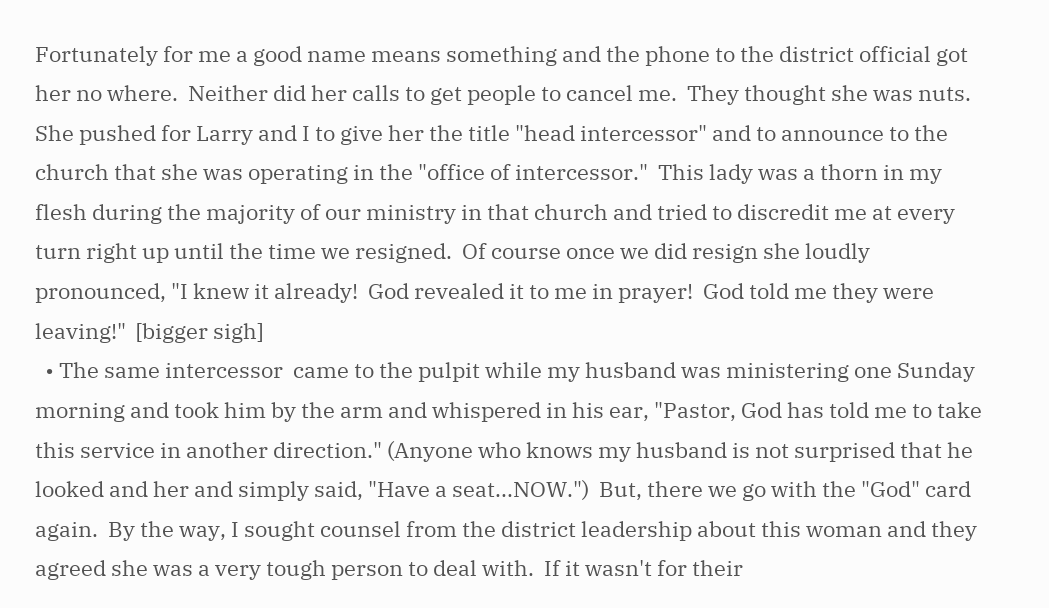Fortunately for me a good name means something and the phone to the district official got her no where.  Neither did her calls to get people to cancel me.  They thought she was nuts.  She pushed for Larry and I to give her the title "head intercessor" and to announce to the church that she was operating in the "office of intercessor."  This lady was a thorn in my flesh during the majority of our ministry in that church and tried to discredit me at every turn right up until the time we resigned.  Of course once we did resign she loudly pronounced, "I knew it already!  God revealed it to me in prayer!  God told me they were leaving!"  [bigger sigh]
  • The same intercessor  came to the pulpit while my husband was ministering one Sunday morning and took him by the arm and whispered in his ear, "Pastor, God has told me to take this service in another direction." (Anyone who knows my husband is not surprised that he looked and her and simply said, "Have a seat...NOW.")  But, there we go with the "God" card again.  By the way, I sought counsel from the district leadership about this woman and they agreed she was a very tough person to deal with.  If it wasn't for their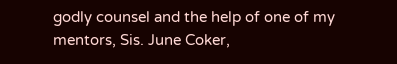godly counsel and the help of one of my mentors, Sis. June Coker,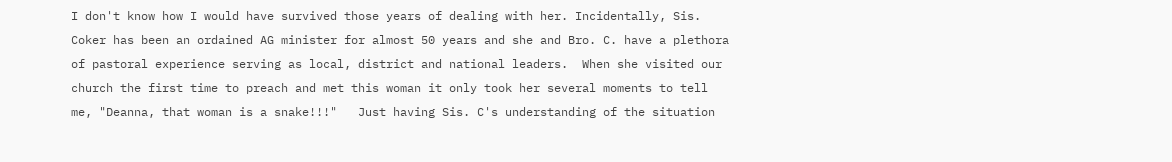I don't know how I would have survived those years of dealing with her. Incidentally, Sis. Coker has been an ordained AG minister for almost 50 years and she and Bro. C. have a plethora of pastoral experience serving as local, district and national leaders.  When she visited our church the first time to preach and met this woman it only took her several moments to tell me, "Deanna, that woman is a snake!!!"   Just having Sis. C's understanding of the situation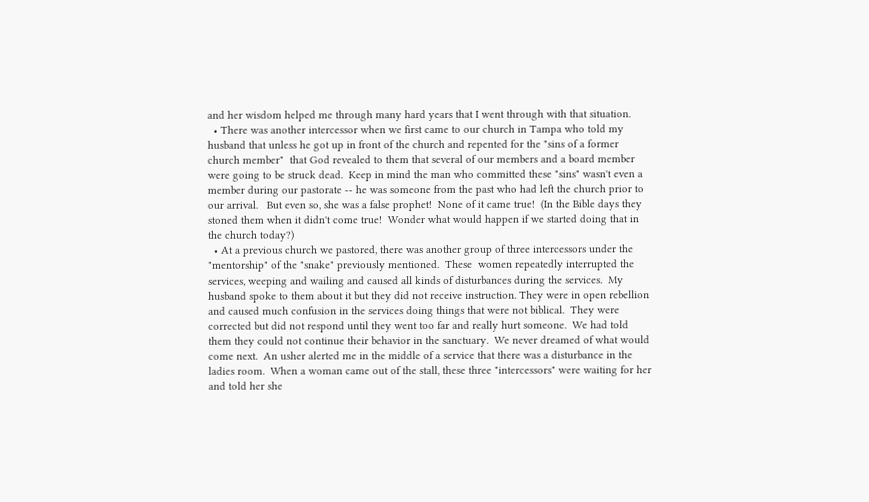and her wisdom helped me through many hard years that I went through with that situation.
  • There was another intercessor when we first came to our church in Tampa who told my husband that unless he got up in front of the church and repented for the "sins of a former church member"  that God revealed to them that several of our members and a board member were going to be struck dead.  Keep in mind the man who committed these "sins" wasn't even a member during our pastorate -- he was someone from the past who had left the church prior to our arrival.   But even so, she was a false prophet!  None of it came true!  (In the Bible days they stoned them when it didn't come true!  Wonder what would happen if we started doing that in the church today?)
  • At a previous church we pastored, there was another group of three intercessors under the "mentorship" of the "snake" previously mentioned.  These  women repeatedly interrupted the services, weeping and wailing and caused all kinds of disturbances during the services.  My husband spoke to them about it but they did not receive instruction. They were in open rebellion and caused much confusion in the services doing things that were not biblical.  They were corrected but did not respond until they went too far and really hurt someone.  We had told them they could not continue their behavior in the sanctuary.  We never dreamed of what would come next.  An usher alerted me in the middle of a service that there was a disturbance in the ladies room.  When a woman came out of the stall, these three "intercessors" were waiting for her and told her she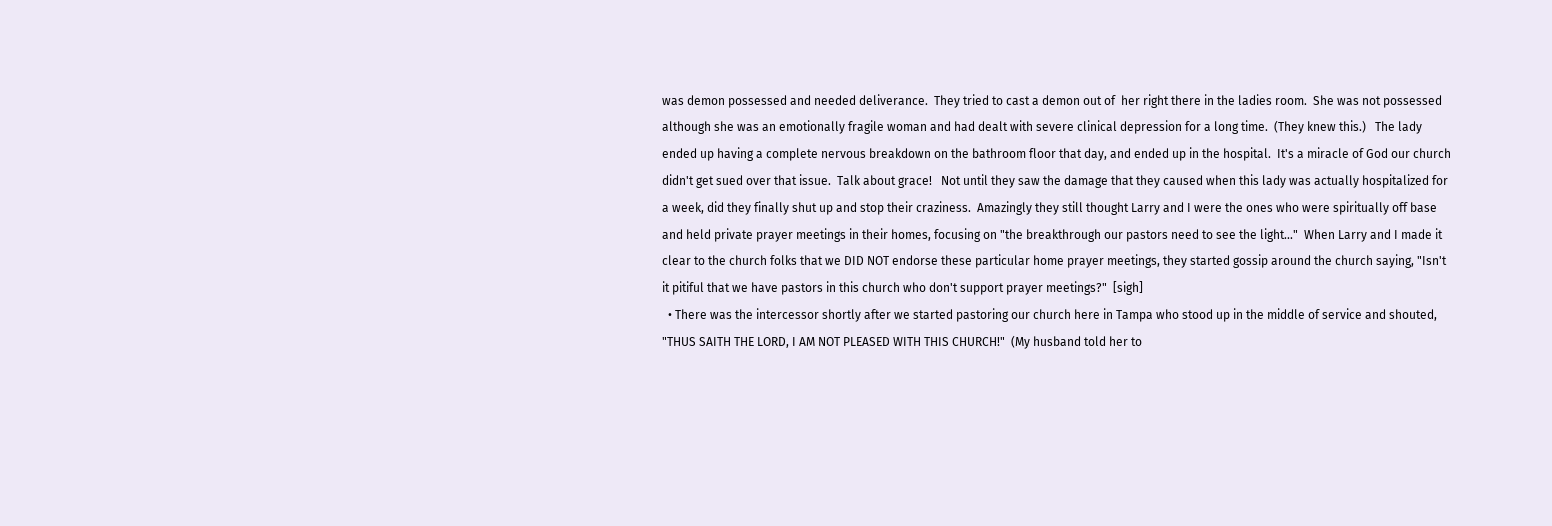was demon possessed and needed deliverance.  They tried to cast a demon out of  her right there in the ladies room.  She was not possessed although she was an emotionally fragile woman and had dealt with severe clinical depression for a long time.  (They knew this.)   The lady ended up having a complete nervous breakdown on the bathroom floor that day, and ended up in the hospital.  It's a miracle of God our church didn't get sued over that issue.  Talk about grace!   Not until they saw the damage that they caused when this lady was actually hospitalized for a week, did they finally shut up and stop their craziness.  Amazingly they still thought Larry and I were the ones who were spiritually off base and held private prayer meetings in their homes, focusing on "the breakthrough our pastors need to see the light..."  When Larry and I made it clear to the church folks that we DID NOT endorse these particular home prayer meetings, they started gossip around the church saying, "Isn't it pitiful that we have pastors in this church who don't support prayer meetings?"  [sigh]
  • There was the intercessor shortly after we started pastoring our church here in Tampa who stood up in the middle of service and shouted, "THUS SAITH THE LORD, I AM NOT PLEASED WITH THIS CHURCH!"  (My husband told her to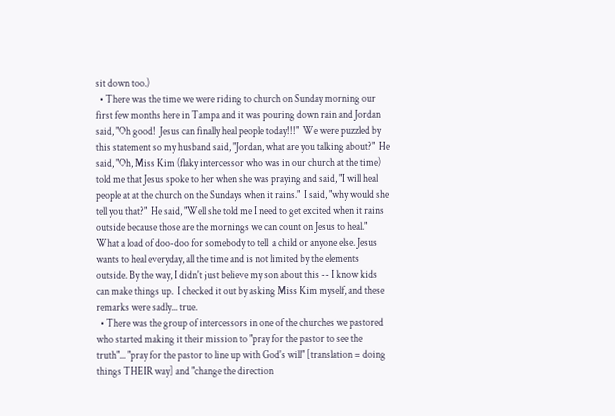sit down too.)
  • There was the time we were riding to church on Sunday morning our first few months here in Tampa and it was pouring down rain and Jordan said, "Oh good!  Jesus can finally heal people today!!!"  We were puzzled by this statement so my husband said, "Jordan, what are you talking about?"  He said, "Oh, Miss Kim (flaky intercessor who was in our church at the time) told me that Jesus spoke to her when she was praying and said, "I will heal people at at the church on the Sundays when it rains."  I said, "why would she tell you that?"  He said, "Well she told me I need to get excited when it rains outside because those are the mornings we can count on Jesus to heal."  What a load of doo-doo for somebody to tell  a child or anyone else. Jesus wants to heal everyday, all the time and is not limited by the elements outside. By the way, I didn't just believe my son about this -- I know kids can make things up.  I checked it out by asking Miss Kim myself, and these remarks were sadly... true.
  • There was the group of intercessors in one of the churches we pastored who started making it their mission to "pray for the pastor to see the truth"... "pray for the pastor to line up with God's will" [translation = doing things THEIR way] and "change the direction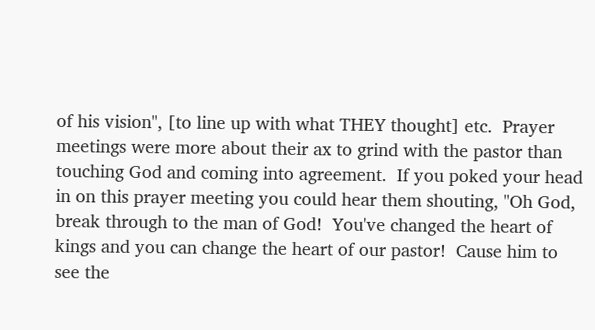of his vision", [to line up with what THEY thought] etc.  Prayer meetings were more about their ax to grind with the pastor than touching God and coming into agreement.  If you poked your head in on this prayer meeting you could hear them shouting, "Oh God, break through to the man of God!  You've changed the heart of kings and you can change the heart of our pastor!  Cause him to see the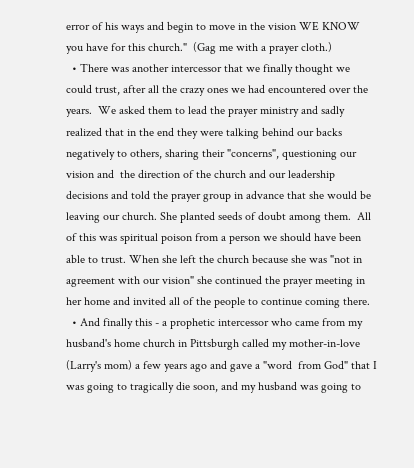error of his ways and begin to move in the vision WE KNOW you have for this church."  (Gag me with a prayer cloth.)
  • There was another intercessor that we finally thought we could trust, after all the crazy ones we had encountered over the years.  We asked them to lead the prayer ministry and sadly realized that in the end they were talking behind our backs negatively to others, sharing their "concerns", questioning our vision and  the direction of the church and our leadership decisions and told the prayer group in advance that she would be leaving our church. She planted seeds of doubt among them.  All of this was spiritual poison from a person we should have been able to trust. When she left the church because she was "not in agreement with our vision" she continued the prayer meeting in her home and invited all of the people to continue coming there.
  • And finally this - a prophetic intercessor who came from my husband's home church in Pittsburgh called my mother-in-love (Larry's mom) a few years ago and gave a "word  from God" that I was going to tragically die soon, and my husband was going to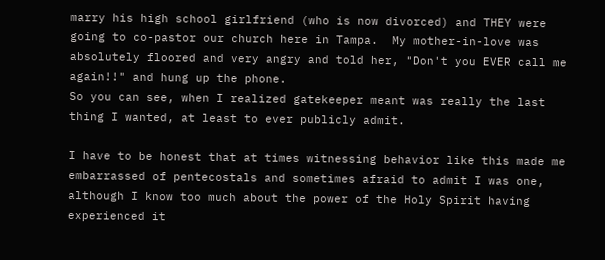marry his high school girlfriend (who is now divorced) and THEY were going to co-pastor our church here in Tampa.  My mother-in-love was absolutely floored and very angry and told her, "Don't you EVER call me again!!" and hung up the phone.
So you can see, when I realized gatekeeper meant was really the last thing I wanted, at least to ever publicly admit.

I have to be honest that at times witnessing behavior like this made me embarrassed of pentecostals and sometimes afraid to admit I was one, although I know too much about the power of the Holy Spirit having experienced it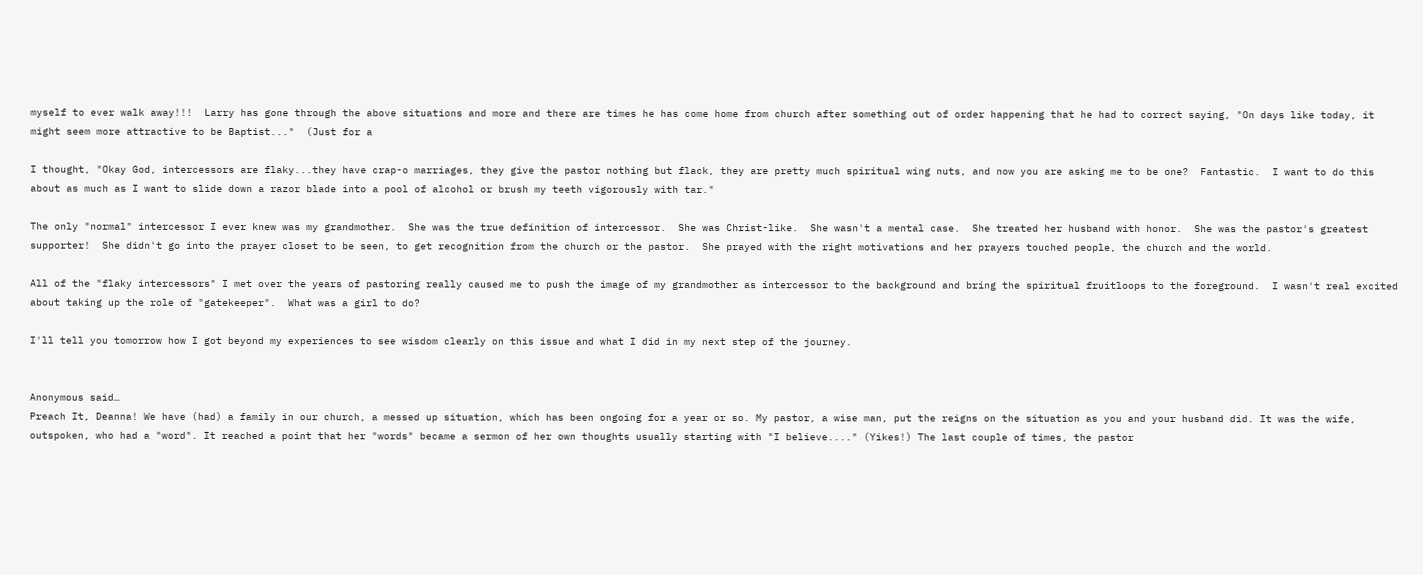myself to ever walk away!!!  Larry has gone through the above situations and more and there are times he has come home from church after something out of order happening that he had to correct saying, "On days like today, it might seem more attractive to be Baptist..."  (Just for a

I thought, "Okay God, intercessors are flaky...they have crap-o marriages, they give the pastor nothing but flack, they are pretty much spiritual wing nuts, and now you are asking me to be one?  Fantastic.  I want to do this about as much as I want to slide down a razor blade into a pool of alcohol or brush my teeth vigorously with tar."

The only "normal" intercessor I ever knew was my grandmother.  She was the true definition of intercessor.  She was Christ-like.  She wasn't a mental case.  She treated her husband with honor.  She was the pastor's greatest supporter!  She didn't go into the prayer closet to be seen, to get recognition from the church or the pastor.  She prayed with the right motivations and her prayers touched people, the church and the world.

All of the "flaky intercessors" I met over the years of pastoring really caused me to push the image of my grandmother as intercessor to the background and bring the spiritual fruitloops to the foreground.  I wasn't real excited about taking up the role of "gatekeeper".  What was a girl to do?

I'll tell you tomorrow how I got beyond my experiences to see wisdom clearly on this issue and what I did in my next step of the journey.


Anonymous said…
Preach It, Deanna! We have (had) a family in our church, a messed up situation, which has been ongoing for a year or so. My pastor, a wise man, put the reigns on the situation as you and your husband did. It was the wife, outspoken, who had a "word". It reached a point that her "words" became a sermon of her own thoughts usually starting with "I believe...." (Yikes!) The last couple of times, the pastor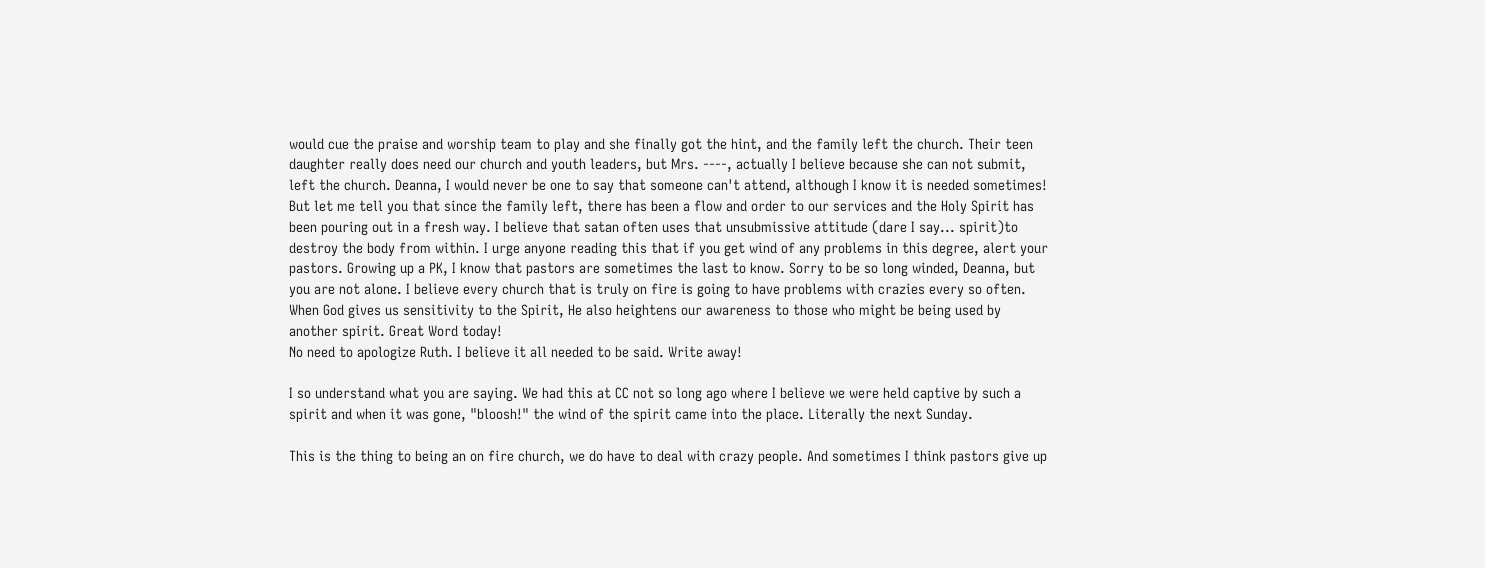would cue the praise and worship team to play and she finally got the hint, and the family left the church. Their teen daughter really does need our church and youth leaders, but Mrs. ----, actually I believe because she can not submit, left the church. Deanna, I would never be one to say that someone can't attend, although I know it is needed sometimes! But let me tell you that since the family left, there has been a flow and order to our services and the Holy Spirit has been pouring out in a fresh way. I believe that satan often uses that unsubmissive attitude (dare I say... spirit)to destroy the body from within. I urge anyone reading this that if you get wind of any problems in this degree, alert your pastors. Growing up a PK, I know that pastors are sometimes the last to know. Sorry to be so long winded, Deanna, but you are not alone. I believe every church that is truly on fire is going to have problems with crazies every so often. When God gives us sensitivity to the Spirit, He also heightens our awareness to those who might be being used by another spirit. Great Word today!
No need to apologize Ruth. I believe it all needed to be said. Write away!

I so understand what you are saying. We had this at CC not so long ago where I believe we were held captive by such a spirit and when it was gone, "bloosh!" the wind of the spirit came into the place. Literally the next Sunday.

This is the thing to being an on fire church, we do have to deal with crazy people. And sometimes I think pastors give up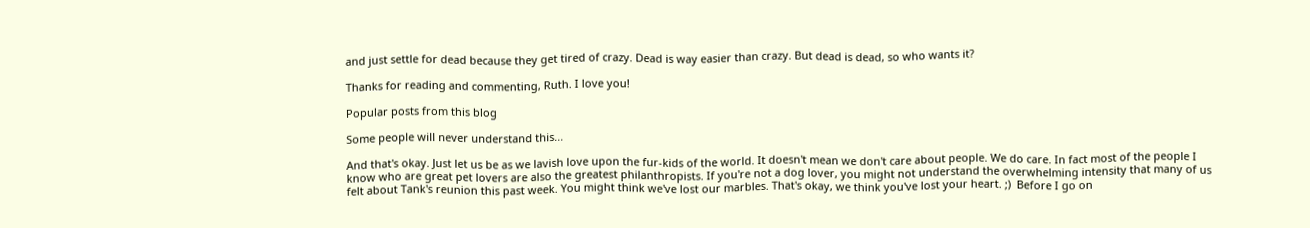and just settle for dead because they get tired of crazy. Dead is way easier than crazy. But dead is dead, so who wants it?

Thanks for reading and commenting, Ruth. I love you!

Popular posts from this blog

Some people will never understand this...

And that's okay. Just let us be as we lavish love upon the fur-kids of the world. It doesn't mean we don't care about people. We do care. In fact most of the people I know who are great pet lovers are also the greatest philanthropists. If you're not a dog lover, you might not understand the overwhelming intensity that many of us felt about Tank's reunion this past week. You might think we've lost our marbles. That's okay, we think you've lost your heart. ;)  Before I go on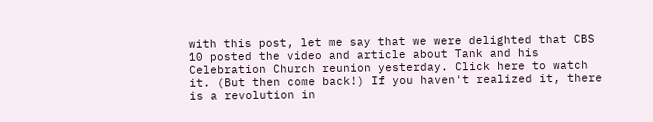with this post, let me say that we were delighted that CBS 10 posted the video and article about Tank and his Celebration Church reunion yesterday. Click here to watch it. (But then come back!) If you haven't realized it, there is a revolution in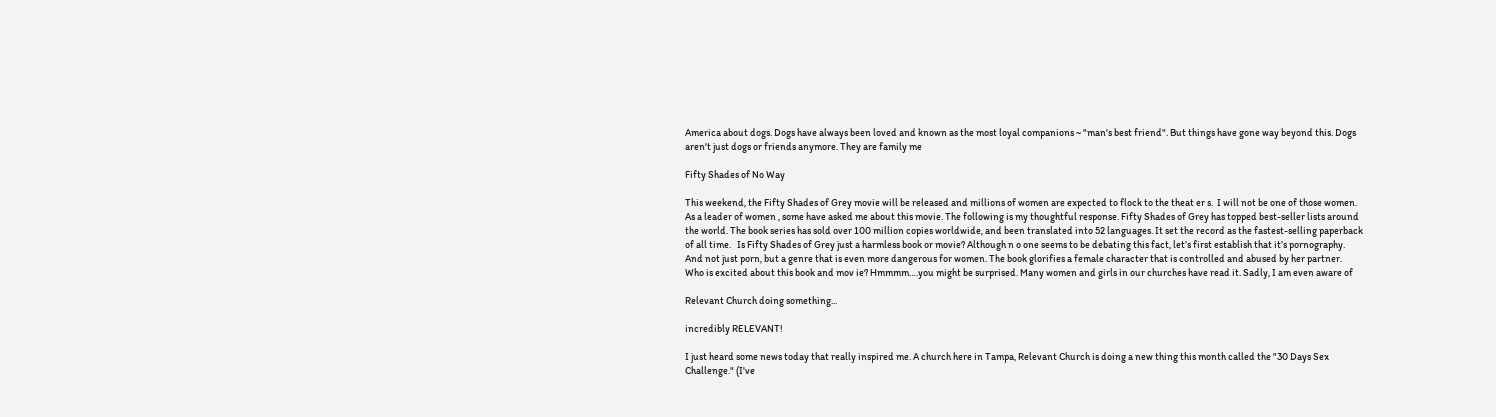America about dogs. Dogs have always been loved and known as the most loyal companions ~ "man's best friend". But things have gone way beyond this. Dogs aren't just dogs or friends anymore. They are family me

Fifty Shades of No Way

This weekend, the Fifty Shades of Grey movie will be released and millions of women are expected to flock to the theat er s.  I will not be one of those women.   As a leader of women , some have asked me about this movie. The following is my thoughtful response. Fifty Shades of Grey has topped best-seller lists around the world. The book series has sold over 100 million copies worldwide, and been translated into 52 languages. It set the record as the fastest-selling paperback of all time.   Is Fifty Shades of Grey just a harmless book or movie? Although n o one seems to be debating this fact, let’s first establish that it’s pornography.  And not just porn, but a genre that is even more dangerous for women. The book glorifies a female character that is controlled and abused by her partner.   Who is excited about this book and mov ie? Hmmmm….you might be surprised. Many women and girls in our churches have read it. Sadly, I am even aware of

Relevant Church doing something...

incredibly RELEVANT!

I just heard some news today that really inspired me. A church here in Tampa, Relevant Church is doing a new thing this month called the "30 Days Sex Challenge." (I've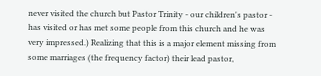never visited the church but Pastor Trinity - our children's pastor - has visited or has met some people from this church and he was very impressed.) Realizing that this is a major element missing from some marriages (the frequency factor) their lead pastor,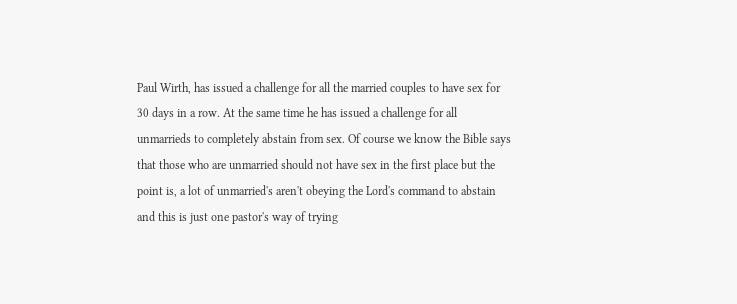Paul Wirth, has issued a challenge for all the married couples to have sex for 30 days in a row. At the same time he has issued a challenge for all unmarrieds to completely abstain from sex. Of course we know the Bible says that those who are unmarried should not have sex in the first place but the point is, a lot of unmarried's aren't obeying the Lord's command to abstain and this is just one pastor's way of trying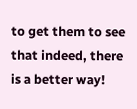to get them to see that indeed, there is a better way!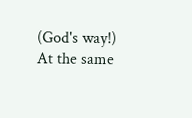(God's way!) At the same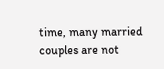time, many married couples are not